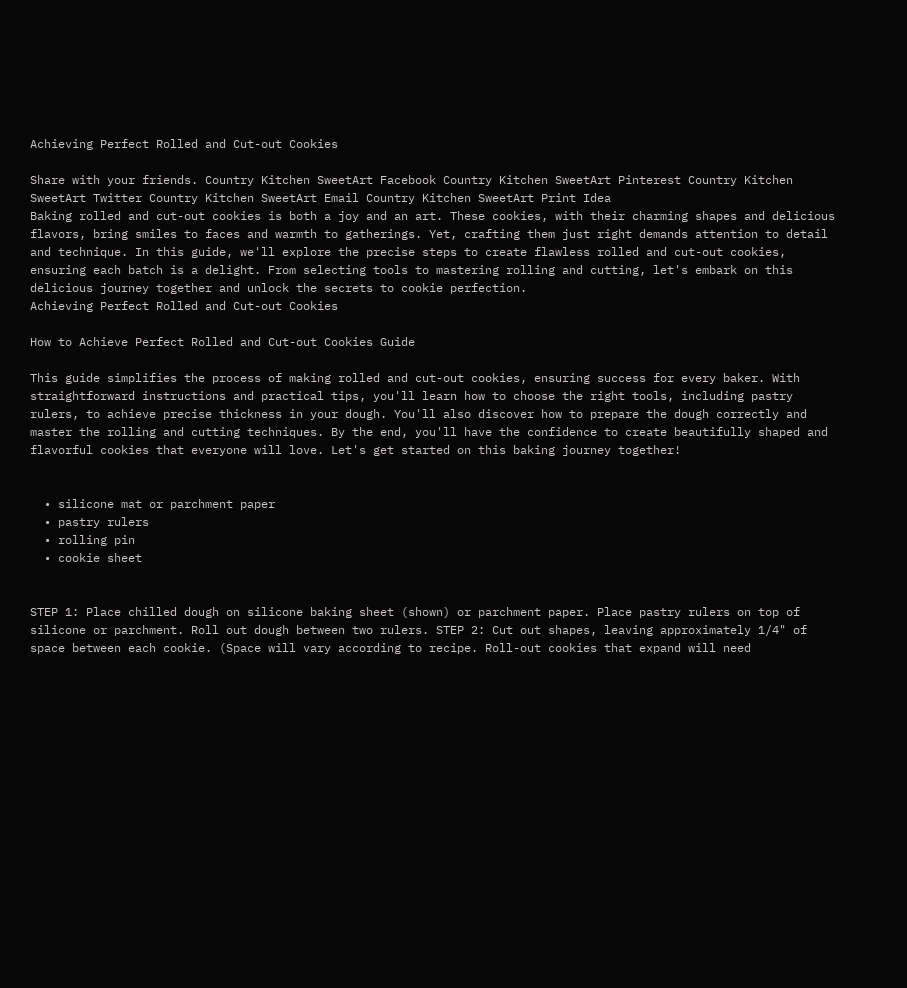Achieving Perfect Rolled and Cut-out Cookies

Share with your friends. Country Kitchen SweetArt Facebook Country Kitchen SweetArt Pinterest Country Kitchen SweetArt Twitter Country Kitchen SweetArt Email Country Kitchen SweetArt Print Idea
Baking rolled and cut-out cookies is both a joy and an art. These cookies, with their charming shapes and delicious flavors, bring smiles to faces and warmth to gatherings. Yet, crafting them just right demands attention to detail and technique. In this guide, we'll explore the precise steps to create flawless rolled and cut-out cookies, ensuring each batch is a delight. From selecting tools to mastering rolling and cutting, let's embark on this delicious journey together and unlock the secrets to cookie perfection.
Achieving Perfect Rolled and Cut-out Cookies

How to Achieve Perfect Rolled and Cut-out Cookies Guide

This guide simplifies the process of making rolled and cut-out cookies, ensuring success for every baker. With straightforward instructions and practical tips, you'll learn how to choose the right tools, including pastry rulers, to achieve precise thickness in your dough. You'll also discover how to prepare the dough correctly and master the rolling and cutting techniques. By the end, you'll have the confidence to create beautifully shaped and flavorful cookies that everyone will love. Let's get started on this baking journey together!


  • silicone mat or parchment paper
  • pastry rulers
  • rolling pin
  • cookie sheet


STEP 1: Place chilled dough on silicone baking sheet (shown) or parchment paper. Place pastry rulers on top of silicone or parchment. Roll out dough between two rulers. STEP 2: Cut out shapes, leaving approximately 1/4" of space between each cookie. (Space will vary according to recipe. Roll-out cookies that expand will need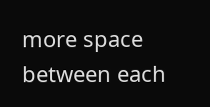more space between each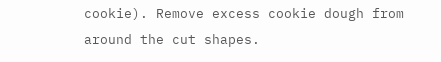cookie). Remove excess cookie dough from around the cut shapes.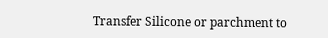Transfer Silicone or parchment to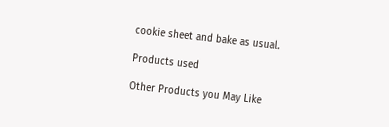cookie sheet and bake as usual.

Products used

Other Products you May Like